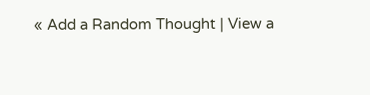« Add a Random Thought | View a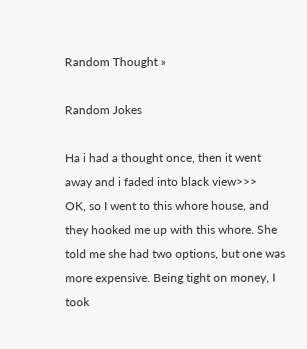Random Thought »

Random Jokes

Ha i had a thought once, then it went away and i faded into black view>>>
OK, so I went to this whore house, and they hooked me up with this whore. She told me she had two options, but one was more expensive. Being tight on money, I took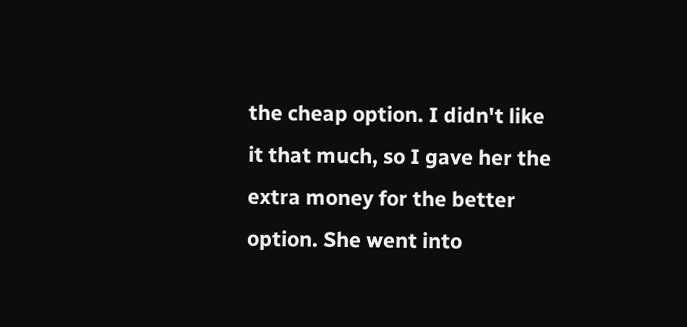the cheap option. I didn't like it that much, so I gave her the extra money for the better option. She went into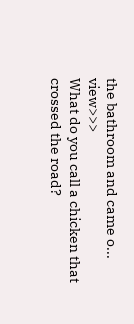the bathroom and came o... view>>>
What do you call a chicken that crossed the road?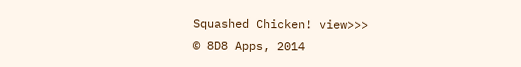Squashed Chicken! view>>>
© 8D8 Apps, 2014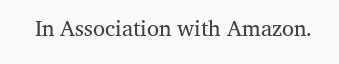In Association with Amazon.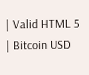| Valid HTML 5 | Bitcoin USD